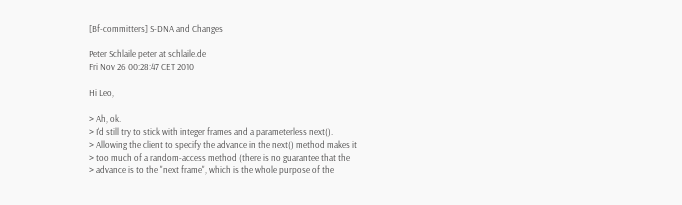[Bf-committers] S-DNA and Changes

Peter Schlaile peter at schlaile.de
Fri Nov 26 00:28:47 CET 2010

Hi Leo,

> Ah, ok.
> I'd still try to stick with integer frames and a parameterless next().
> Allowing the client to specify the advance in the next() method makes it
> too much of a random-access method (there is no guarantee that the
> advance is to the "next frame", which is the whole purpose of the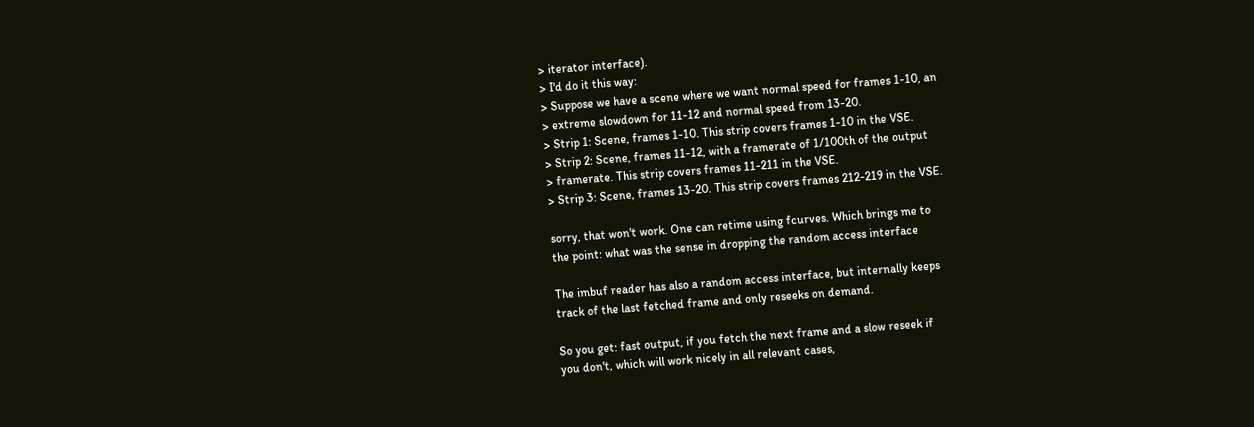> iterator interface).
> I'd do it this way:
> Suppose we have a scene where we want normal speed for frames 1-10, an
> extreme slowdown for 11-12 and normal speed from 13-20.
> Strip 1: Scene, frames 1-10. This strip covers frames 1-10 in the VSE.
> Strip 2: Scene, frames 11-12, with a framerate of 1/100th of the output
> framerate. This strip covers frames 11-211 in the VSE.
> Strip 3: Scene, frames 13-20. This strip covers frames 212-219 in the VSE.

sorry, that won't work. One can retime using fcurves. Which brings me to
the point: what was the sense in dropping the random access interface

The imbuf reader has also a random access interface, but internally keeps
track of the last fetched frame and only reseeks on demand.

So you get: fast output, if you fetch the next frame and a slow reseek if
you don't, which will work nicely in all relevant cases,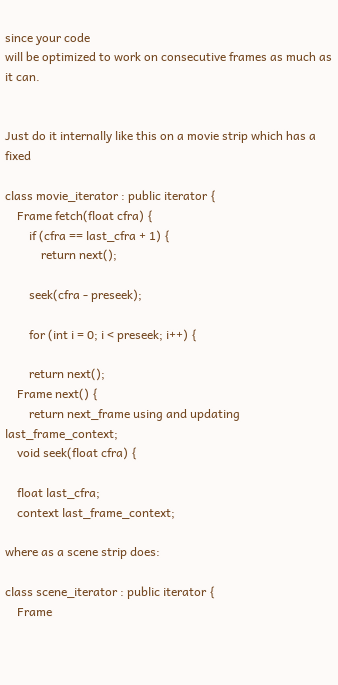since your code
will be optimized to work on consecutive frames as much as it can.


Just do it internally like this on a movie strip which has a fixed

class movie_iterator : public iterator {
    Frame fetch(float cfra) {
        if (cfra == last_cfra + 1) {
            return next();

        seek(cfra - preseek);

        for (int i = 0; i < preseek; i++) {

        return next();
    Frame next() {
        return next_frame using and updating last_frame_context;
    void seek(float cfra) {

    float last_cfra;
    context last_frame_context;

where as a scene strip does:

class scene_iterator : public iterator {
    Frame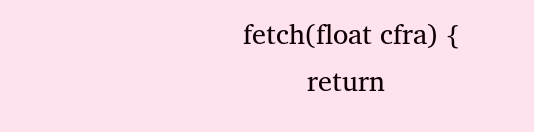fetch(float cfra) {
        return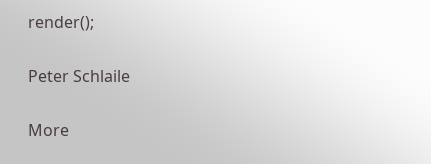render();

Peter Schlaile

More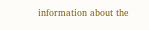information about the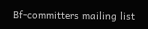Bf-committers mailing list